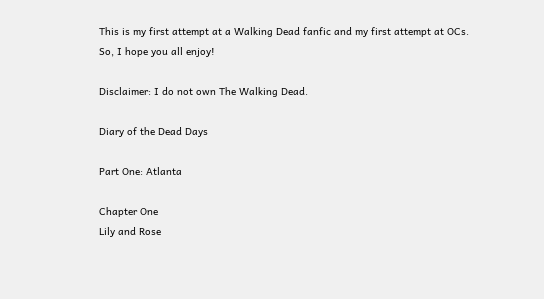This is my first attempt at a Walking Dead fanfic and my first attempt at OCs. So, I hope you all enjoy!

Disclaimer: I do not own The Walking Dead.

Diary of the Dead Days

Part One: Atlanta

Chapter One
Lily and Rose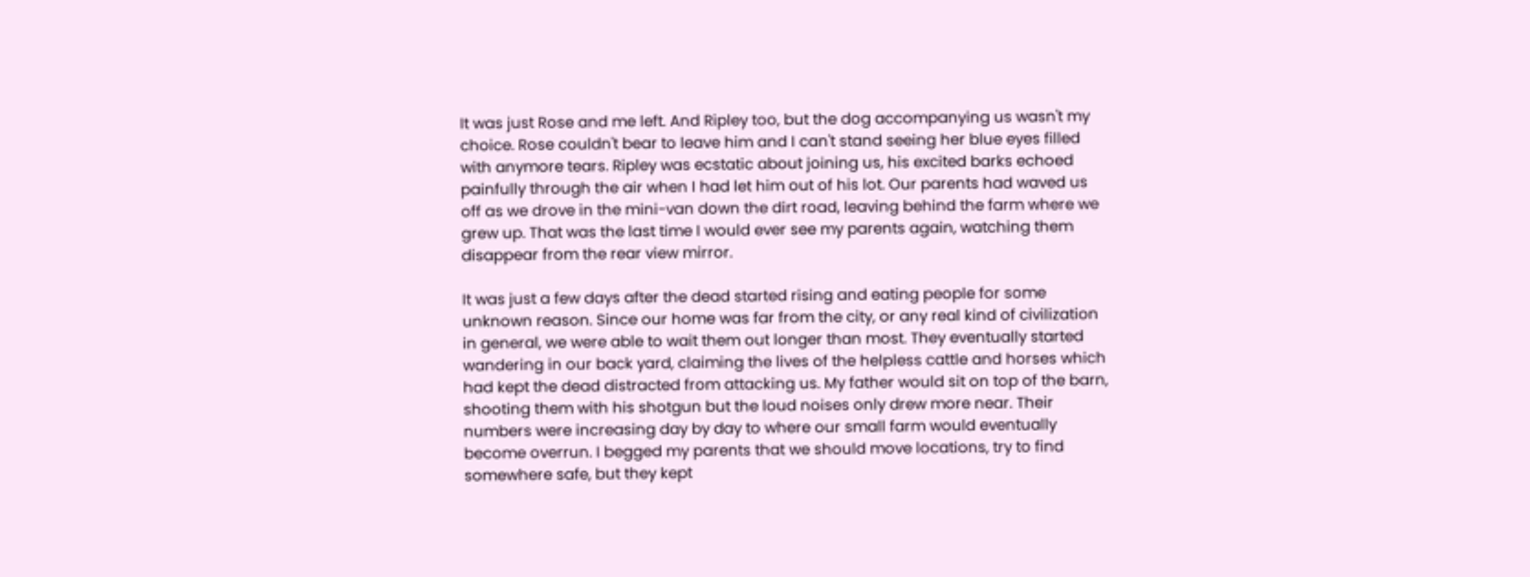It was just Rose and me left. And Ripley too, but the dog accompanying us wasn't my choice. Rose couldn't bear to leave him and I can't stand seeing her blue eyes filled with anymore tears. Ripley was ecstatic about joining us, his excited barks echoed painfully through the air when I had let him out of his lot. Our parents had waved us off as we drove in the mini-van down the dirt road, leaving behind the farm where we grew up. That was the last time I would ever see my parents again, watching them disappear from the rear view mirror.

It was just a few days after the dead started rising and eating people for some unknown reason. Since our home was far from the city, or any real kind of civilization in general, we were able to wait them out longer than most. They eventually started wandering in our back yard, claiming the lives of the helpless cattle and horses which had kept the dead distracted from attacking us. My father would sit on top of the barn, shooting them with his shotgun but the loud noises only drew more near. Their numbers were increasing day by day to where our small farm would eventually become overrun. I begged my parents that we should move locations, try to find somewhere safe, but they kept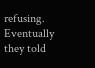refusing. Eventually they told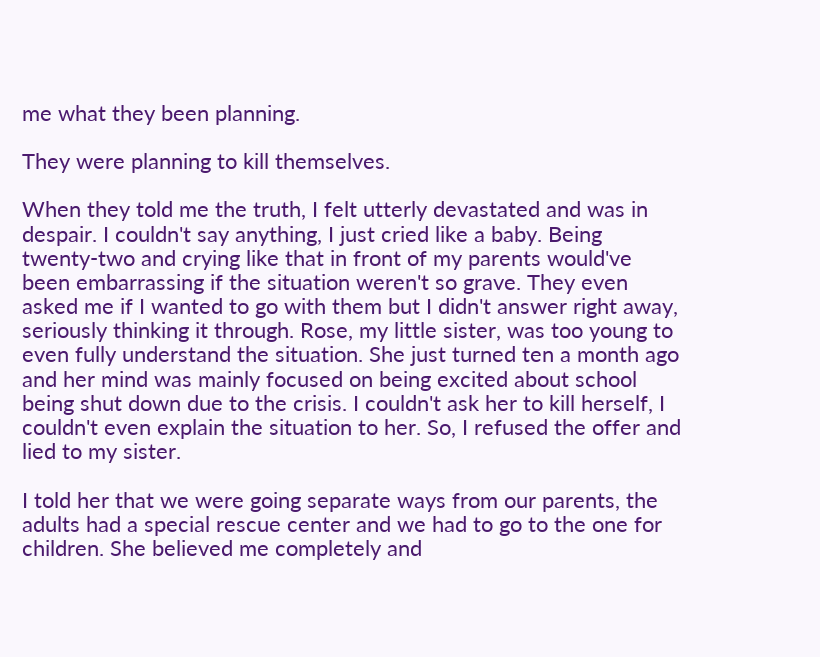me what they been planning.

They were planning to kill themselves.

When they told me the truth, I felt utterly devastated and was in despair. I couldn't say anything, I just cried like a baby. Being twenty-two and crying like that in front of my parents would've been embarrassing if the situation weren't so grave. They even asked me if I wanted to go with them but I didn't answer right away, seriously thinking it through. Rose, my little sister, was too young to even fully understand the situation. She just turned ten a month ago and her mind was mainly focused on being excited about school being shut down due to the crisis. I couldn't ask her to kill herself, I couldn't even explain the situation to her. So, I refused the offer and lied to my sister.

I told her that we were going separate ways from our parents, the adults had a special rescue center and we had to go to the one for children. She believed me completely and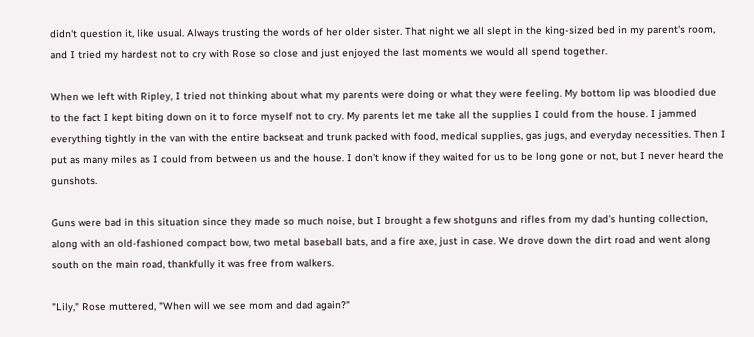didn't question it, like usual. Always trusting the words of her older sister. That night we all slept in the king-sized bed in my parent's room, and I tried my hardest not to cry with Rose so close and just enjoyed the last moments we would all spend together.

When we left with Ripley, I tried not thinking about what my parents were doing or what they were feeling. My bottom lip was bloodied due to the fact I kept biting down on it to force myself not to cry. My parents let me take all the supplies I could from the house. I jammed everything tightly in the van with the entire backseat and trunk packed with food, medical supplies, gas jugs, and everyday necessities. Then I put as many miles as I could from between us and the house. I don't know if they waited for us to be long gone or not, but I never heard the gunshots.

Guns were bad in this situation since they made so much noise, but I brought a few shotguns and rifles from my dad's hunting collection, along with an old-fashioned compact bow, two metal baseball bats, and a fire axe, just in case. We drove down the dirt road and went along south on the main road, thankfully it was free from walkers.

"Lily," Rose muttered, "When will we see mom and dad again?"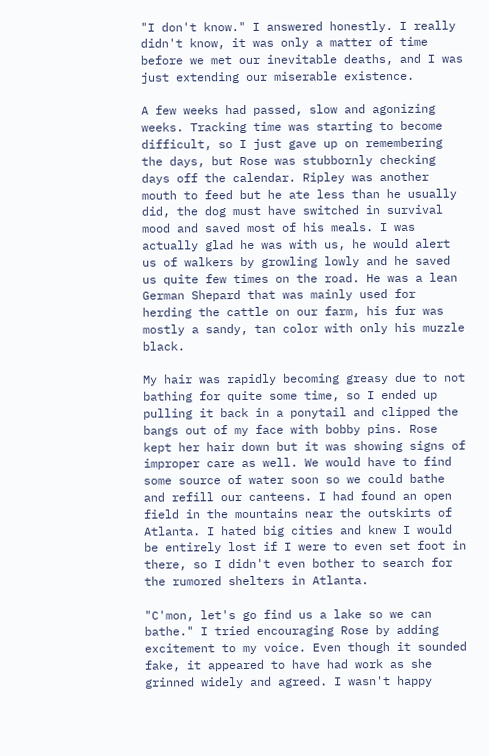"I don't know." I answered honestly. I really didn't know, it was only a matter of time before we met our inevitable deaths, and I was just extending our miserable existence.

A few weeks had passed, slow and agonizing weeks. Tracking time was starting to become difficult, so I just gave up on remembering the days, but Rose was stubbornly checking days off the calendar. Ripley was another mouth to feed but he ate less than he usually did, the dog must have switched in survival mood and saved most of his meals. I was actually glad he was with us, he would alert us of walkers by growling lowly and he saved us quite few times on the road. He was a lean German Shepard that was mainly used for herding the cattle on our farm, his fur was mostly a sandy, tan color with only his muzzle black.

My hair was rapidly becoming greasy due to not bathing for quite some time, so I ended up pulling it back in a ponytail and clipped the bangs out of my face with bobby pins. Rose kept her hair down but it was showing signs of improper care as well. We would have to find some source of water soon so we could bathe and refill our canteens. I had found an open field in the mountains near the outskirts of Atlanta. I hated big cities and knew I would be entirely lost if I were to even set foot in there, so I didn't even bother to search for the rumored shelters in Atlanta.

"C'mon, let's go find us a lake so we can bathe." I tried encouraging Rose by adding excitement to my voice. Even though it sounded fake, it appeared to have had work as she grinned widely and agreed. I wasn't happy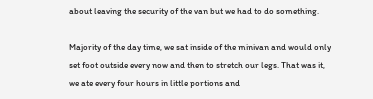about leaving the security of the van but we had to do something.

Majority of the day time, we sat inside of the minivan and would only set foot outside every now and then to stretch our legs. That was it, we ate every four hours in little portions and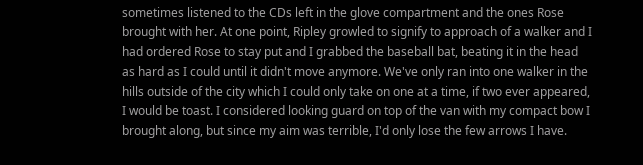sometimes listened to the CDs left in the glove compartment and the ones Rose brought with her. At one point, Ripley growled to signify to approach of a walker and I had ordered Rose to stay put and I grabbed the baseball bat, beating it in the head as hard as I could until it didn't move anymore. We've only ran into one walker in the hills outside of the city which I could only take on one at a time, if two ever appeared, I would be toast. I considered looking guard on top of the van with my compact bow I brought along, but since my aim was terrible, I'd only lose the few arrows I have.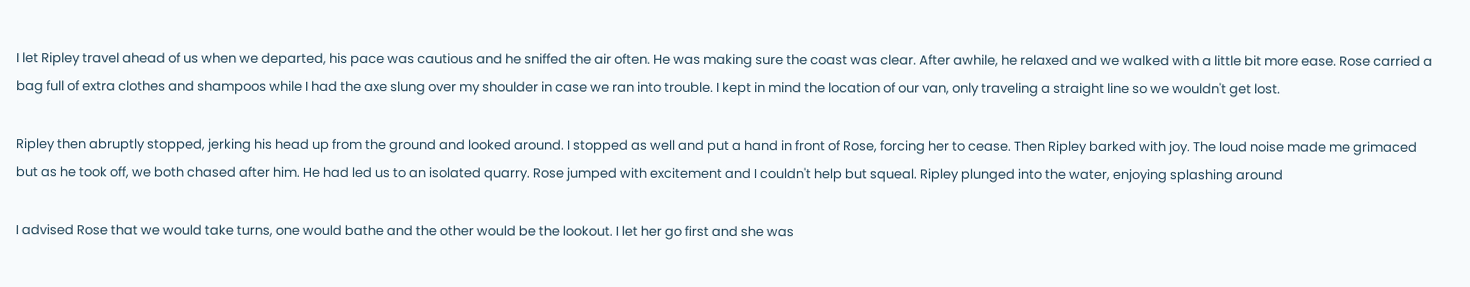I let Ripley travel ahead of us when we departed, his pace was cautious and he sniffed the air often. He was making sure the coast was clear. After awhile, he relaxed and we walked with a little bit more ease. Rose carried a bag full of extra clothes and shampoos while I had the axe slung over my shoulder in case we ran into trouble. I kept in mind the location of our van, only traveling a straight line so we wouldn't get lost.

Ripley then abruptly stopped, jerking his head up from the ground and looked around. I stopped as well and put a hand in front of Rose, forcing her to cease. Then Ripley barked with joy. The loud noise made me grimaced but as he took off, we both chased after him. He had led us to an isolated quarry. Rose jumped with excitement and I couldn't help but squeal. Ripley plunged into the water, enjoying splashing around

I advised Rose that we would take turns, one would bathe and the other would be the lookout. I let her go first and she was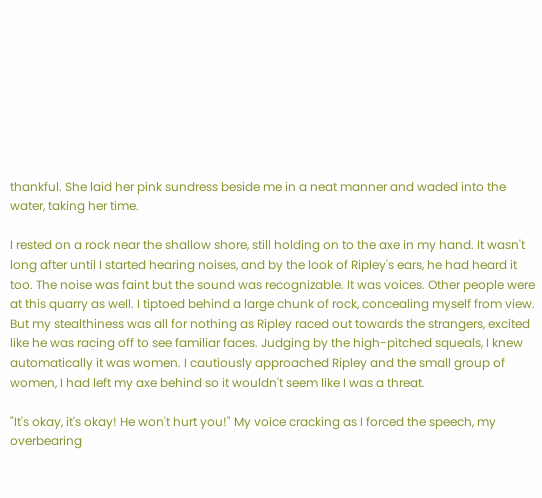thankful. She laid her pink sundress beside me in a neat manner and waded into the water, taking her time.

I rested on a rock near the shallow shore, still holding on to the axe in my hand. It wasn't long after until I started hearing noises, and by the look of Ripley's ears, he had heard it too. The noise was faint but the sound was recognizable. It was voices. Other people were at this quarry as well. I tiptoed behind a large chunk of rock, concealing myself from view. But my stealthiness was all for nothing as Ripley raced out towards the strangers, excited like he was racing off to see familiar faces. Judging by the high-pitched squeals, I knew automatically it was women. I cautiously approached Ripley and the small group of women, I had left my axe behind so it wouldn't seem like I was a threat.

"It's okay, it's okay! He won't hurt you!" My voice cracking as I forced the speech, my overbearing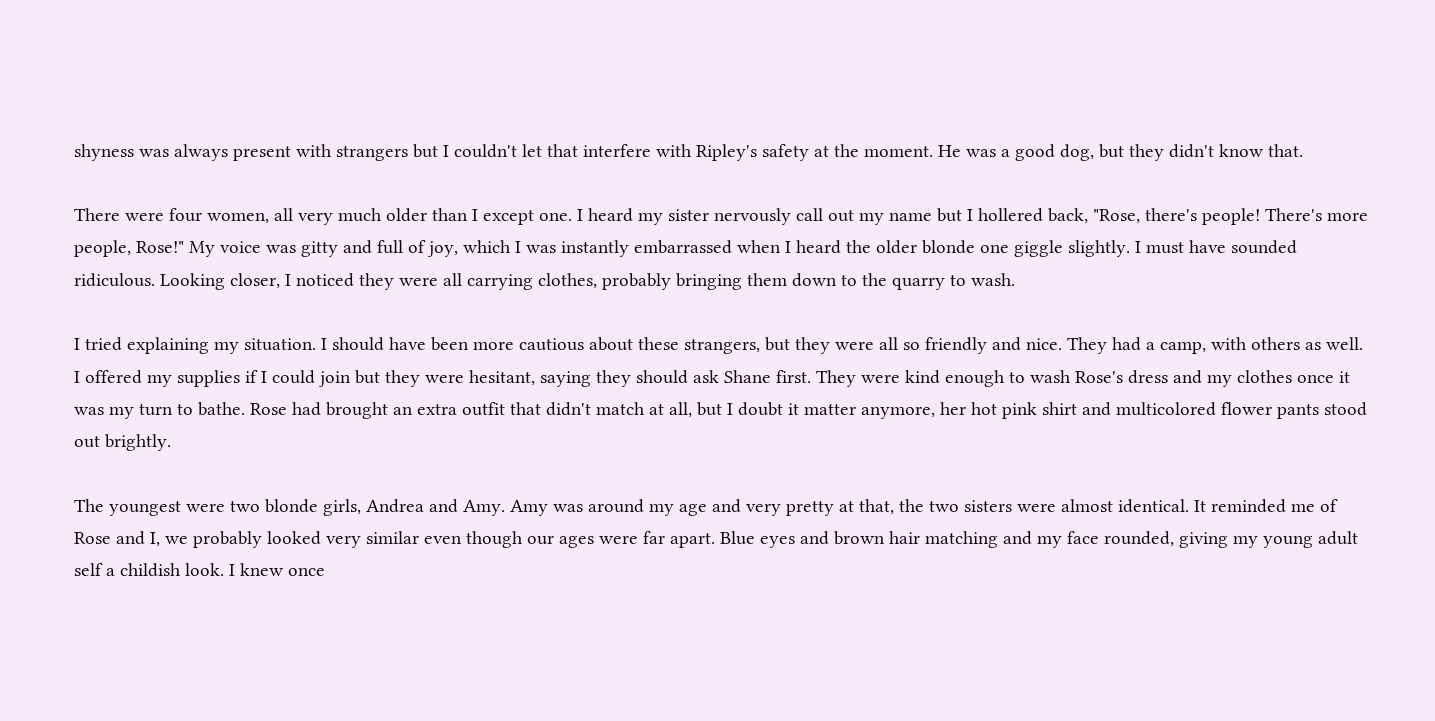shyness was always present with strangers but I couldn't let that interfere with Ripley's safety at the moment. He was a good dog, but they didn't know that.

There were four women, all very much older than I except one. I heard my sister nervously call out my name but I hollered back, "Rose, there's people! There's more people, Rose!" My voice was gitty and full of joy, which I was instantly embarrassed when I heard the older blonde one giggle slightly. I must have sounded ridiculous. Looking closer, I noticed they were all carrying clothes, probably bringing them down to the quarry to wash.

I tried explaining my situation. I should have been more cautious about these strangers, but they were all so friendly and nice. They had a camp, with others as well. I offered my supplies if I could join but they were hesitant, saying they should ask Shane first. They were kind enough to wash Rose's dress and my clothes once it was my turn to bathe. Rose had brought an extra outfit that didn't match at all, but I doubt it matter anymore, her hot pink shirt and multicolored flower pants stood out brightly.

The youngest were two blonde girls, Andrea and Amy. Amy was around my age and very pretty at that, the two sisters were almost identical. It reminded me of Rose and I, we probably looked very similar even though our ages were far apart. Blue eyes and brown hair matching and my face rounded, giving my young adult self a childish look. I knew once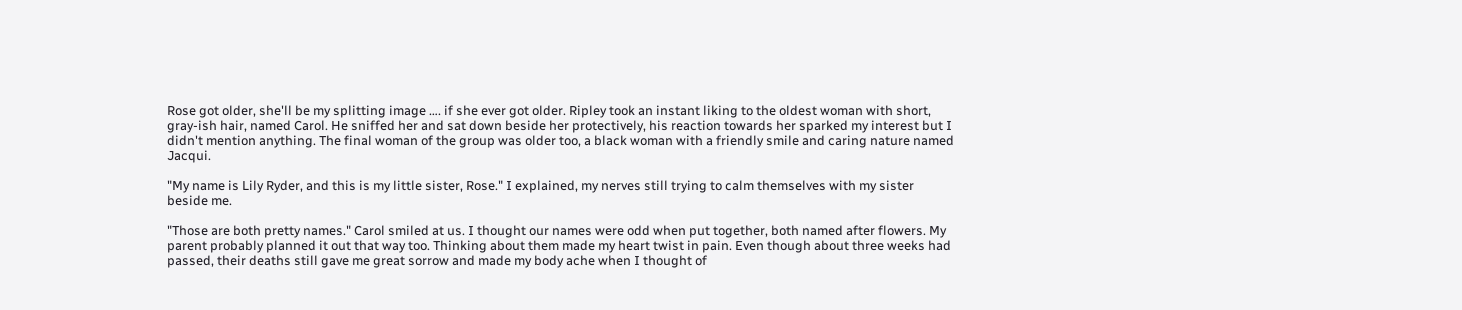Rose got older, she'll be my splitting image …. if she ever got older. Ripley took an instant liking to the oldest woman with short, gray-ish hair, named Carol. He sniffed her and sat down beside her protectively, his reaction towards her sparked my interest but I didn't mention anything. The final woman of the group was older too, a black woman with a friendly smile and caring nature named Jacqui.

"My name is Lily Ryder, and this is my little sister, Rose." I explained, my nerves still trying to calm themselves with my sister beside me.

"Those are both pretty names." Carol smiled at us. I thought our names were odd when put together, both named after flowers. My parent probably planned it out that way too. Thinking about them made my heart twist in pain. Even though about three weeks had passed, their deaths still gave me great sorrow and made my body ache when I thought of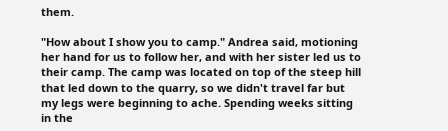them.

"How about I show you to camp." Andrea said, motioning her hand for us to follow her, and with her sister led us to their camp. The camp was located on top of the steep hill that led down to the quarry, so we didn't travel far but my legs were beginning to ache. Spending weeks sitting in the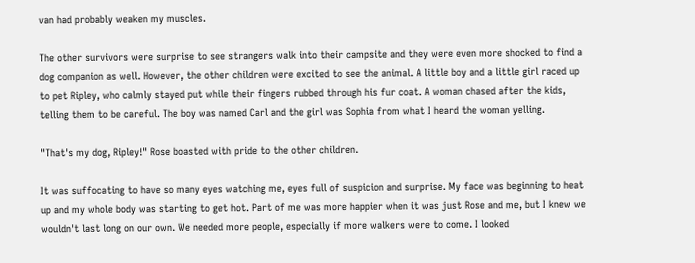van had probably weaken my muscles.

The other survivors were surprise to see strangers walk into their campsite and they were even more shocked to find a dog companion as well. However, the other children were excited to see the animal. A little boy and a little girl raced up to pet Ripley, who calmly stayed put while their fingers rubbed through his fur coat. A woman chased after the kids, telling them to be careful. The boy was named Carl and the girl was Sophia from what I heard the woman yelling.

"That's my dog, Ripley!" Rose boasted with pride to the other children.

It was suffocating to have so many eyes watching me, eyes full of suspicion and surprise. My face was beginning to heat up and my whole body was starting to get hot. Part of me was more happier when it was just Rose and me, but I knew we wouldn't last long on our own. We needed more people, especially if more walkers were to come. I looked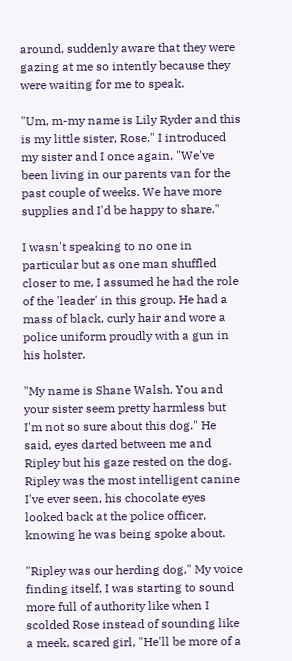around, suddenly aware that they were gazing at me so intently because they were waiting for me to speak.

"Um, m-my name is Lily Ryder and this is my little sister, Rose." I introduced my sister and I once again, "We've been living in our parents van for the past couple of weeks. We have more supplies and I'd be happy to share."

I wasn't speaking to no one in particular but as one man shuffled closer to me, I assumed he had the role of the 'leader' in this group. He had a mass of black, curly hair and wore a police uniform proudly with a gun in his holster.

"My name is Shane Walsh. You and your sister seem pretty harmless but I'm not so sure about this dog." He said, eyes darted between me and Ripley but his gaze rested on the dog. Ripley was the most intelligent canine I've ever seen, his chocolate eyes looked back at the police officer, knowing he was being spoke about.

"Ripley was our herding dog," My voice finding itself, I was starting to sound more full of authority like when I scolded Rose instead of sounding like a meek, scared girl, "He'll be more of a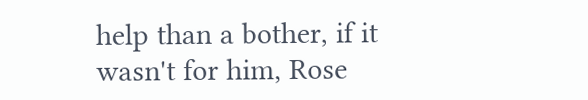help than a bother, if it wasn't for him, Rose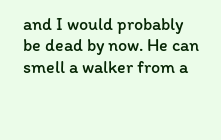and I would probably be dead by now. He can smell a walker from a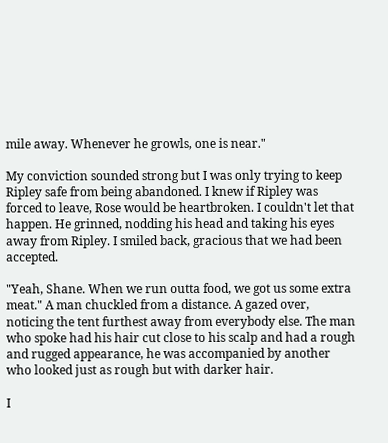mile away. Whenever he growls, one is near."

My conviction sounded strong but I was only trying to keep Ripley safe from being abandoned. I knew if Ripley was forced to leave, Rose would be heartbroken. I couldn't let that happen. He grinned, nodding his head and taking his eyes away from Ripley. I smiled back, gracious that we had been accepted.

"Yeah, Shane. When we run outta food, we got us some extra meat." A man chuckled from a distance. A gazed over, noticing the tent furthest away from everybody else. The man who spoke had his hair cut close to his scalp and had a rough and rugged appearance, he was accompanied by another who looked just as rough but with darker hair.

I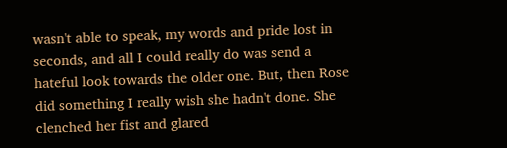wasn't able to speak, my words and pride lost in seconds, and all I could really do was send a hateful look towards the older one. But, then Rose did something I really wish she hadn't done. She clenched her fist and glared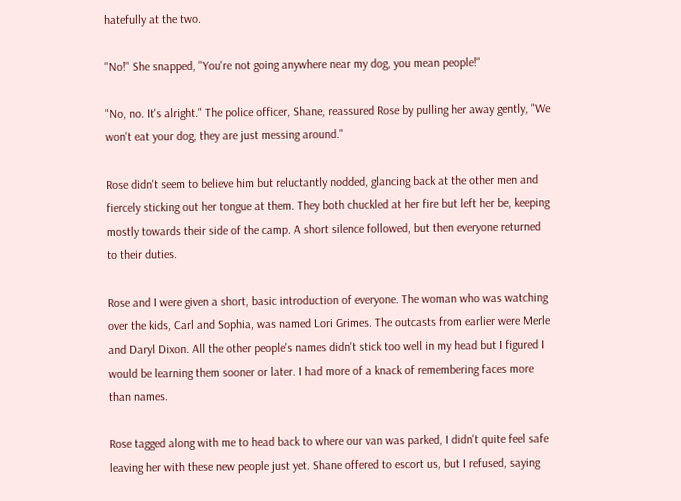hatefully at the two.

"No!" She snapped, "You're not going anywhere near my dog, you mean people!"

"No, no. It's alright." The police officer, Shane, reassured Rose by pulling her away gently, "We won't eat your dog, they are just messing around."

Rose didn't seem to believe him but reluctantly nodded, glancing back at the other men and fiercely sticking out her tongue at them. They both chuckled at her fire but left her be, keeping mostly towards their side of the camp. A short silence followed, but then everyone returned to their duties.

Rose and I were given a short, basic introduction of everyone. The woman who was watching over the kids, Carl and Sophia, was named Lori Grimes. The outcasts from earlier were Merle and Daryl Dixon. All the other people's names didn't stick too well in my head but I figured I would be learning them sooner or later. I had more of a knack of remembering faces more than names.

Rose tagged along with me to head back to where our van was parked, I didn't quite feel safe leaving her with these new people just yet. Shane offered to escort us, but I refused, saying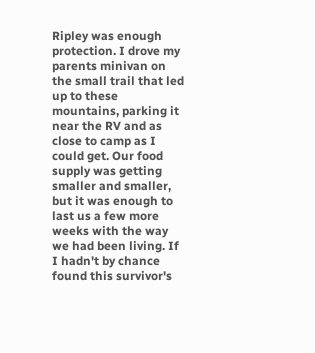Ripley was enough protection. I drove my parents minivan on the small trail that led up to these mountains, parking it near the RV and as close to camp as I could get. Our food supply was getting smaller and smaller, but it was enough to last us a few more weeks with the way we had been living. If I hadn't by chance found this survivor's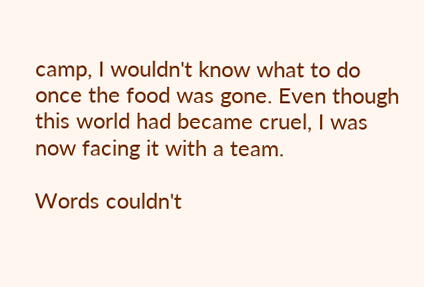camp, I wouldn't know what to do once the food was gone. Even though this world had became cruel, I was now facing it with a team.

Words couldn't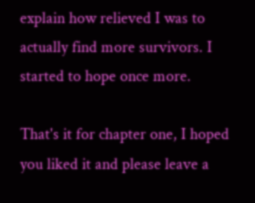explain how relieved I was to actually find more survivors. I started to hope once more.

That's it for chapter one, I hoped you liked it and please leave a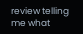review telling me what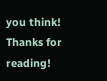you think! Thanks for reading!